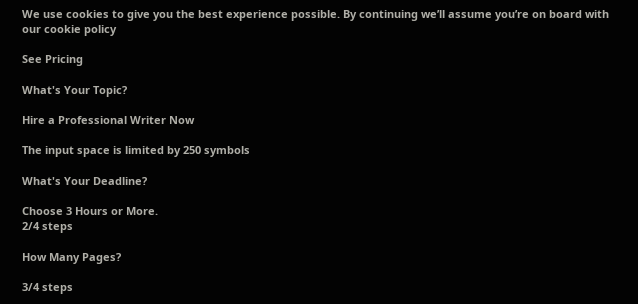We use cookies to give you the best experience possible. By continuing we’ll assume you’re on board with our cookie policy

See Pricing

What's Your Topic?

Hire a Professional Writer Now

The input space is limited by 250 symbols

What's Your Deadline?

Choose 3 Hours or More.
2/4 steps

How Many Pages?

3/4 steps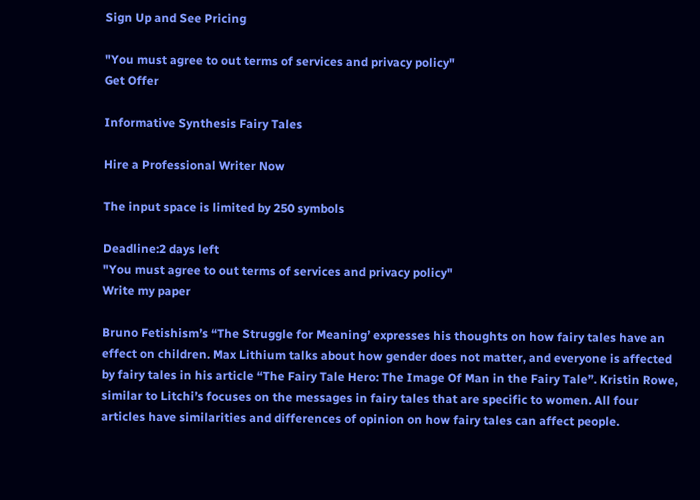Sign Up and See Pricing

"You must agree to out terms of services and privacy policy"
Get Offer

Informative Synthesis Fairy Tales

Hire a Professional Writer Now

The input space is limited by 250 symbols

Deadline:2 days left
"You must agree to out terms of services and privacy policy"
Write my paper

Bruno Fetishism’s “The Struggle for Meaning’ expresses his thoughts on how fairy tales have an effect on children. Max Lithium talks about how gender does not matter, and everyone is affected by fairy tales in his article “The Fairy Tale Hero: The Image Of Man in the Fairy Tale”. Kristin Rowe, similar to Litchi’s focuses on the messages in fairy tales that are specific to women. All four articles have similarities and differences of opinion on how fairy tales can affect people.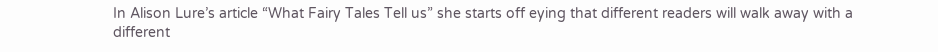In Alison Lure’s article “What Fairy Tales Tell us” she starts off eying that different readers will walk away with a different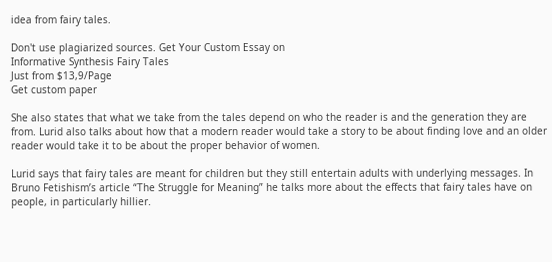idea from fairy tales.

Don't use plagiarized sources. Get Your Custom Essay on
Informative Synthesis Fairy Tales
Just from $13,9/Page
Get custom paper

She also states that what we take from the tales depend on who the reader is and the generation they are from. Lurid also talks about how that a modern reader would take a story to be about finding love and an older reader would take it to be about the proper behavior of women.

Lurid says that fairy tales are meant for children but they still entertain adults with underlying messages. In Bruno Fetishism’s article “The Struggle for Meaning” he talks more about the effects that fairy tales have on people, in particularly hillier.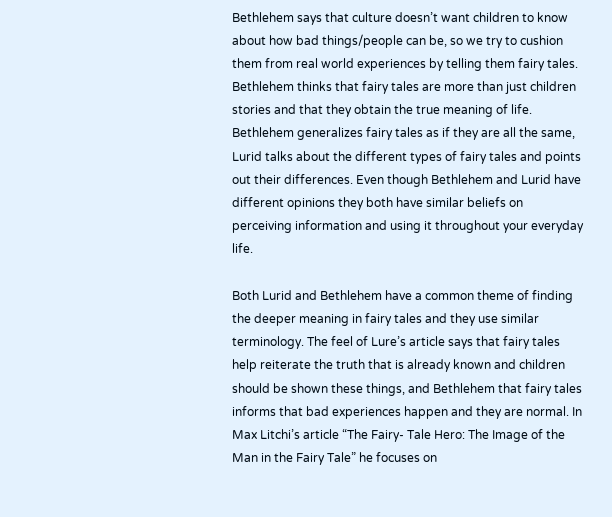Bethlehem says that culture doesn’t want children to know about how bad things/people can be, so we try to cushion them from real world experiences by telling them fairy tales. Bethlehem thinks that fairy tales are more than just children stories and that they obtain the true meaning of life. Bethlehem generalizes fairy tales as if they are all the same, Lurid talks about the different types of fairy tales and points out their differences. Even though Bethlehem and Lurid have different opinions they both have similar beliefs on perceiving information and using it throughout your everyday life.

Both Lurid and Bethlehem have a common theme of finding the deeper meaning in fairy tales and they use similar terminology. The feel of Lure’s article says that fairy tales help reiterate the truth that is already known and children should be shown these things, and Bethlehem that fairy tales informs that bad experiences happen and they are normal. In Max Litchi’s article “The Fairy- Tale Hero: The Image of the Man in the Fairy Tale” he focuses on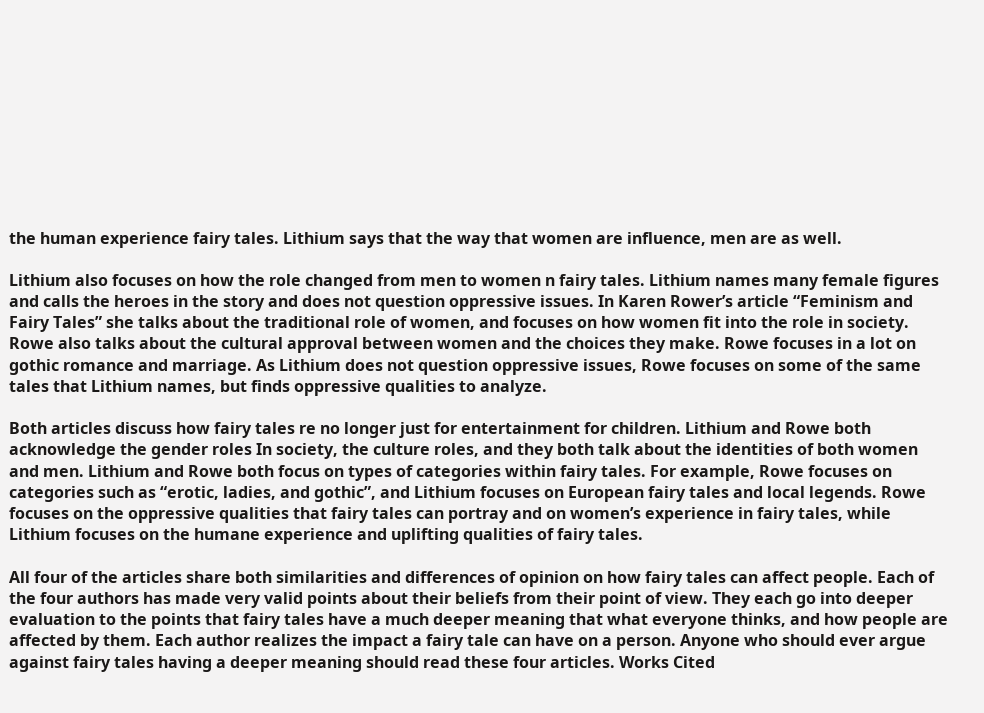the human experience fairy tales. Lithium says that the way that women are influence, men are as well.

Lithium also focuses on how the role changed from men to women n fairy tales. Lithium names many female figures and calls the heroes in the story and does not question oppressive issues. In Karen Rower’s article “Feminism and Fairy Tales” she talks about the traditional role of women, and focuses on how women fit into the role in society. Rowe also talks about the cultural approval between women and the choices they make. Rowe focuses in a lot on gothic romance and marriage. As Lithium does not question oppressive issues, Rowe focuses on some of the same tales that Lithium names, but finds oppressive qualities to analyze.

Both articles discuss how fairy tales re no longer just for entertainment for children. Lithium and Rowe both acknowledge the gender roles In society, the culture roles, and they both talk about the identities of both women and men. Lithium and Rowe both focus on types of categories within fairy tales. For example, Rowe focuses on categories such as “erotic, ladies, and gothic”, and Lithium focuses on European fairy tales and local legends. Rowe focuses on the oppressive qualities that fairy tales can portray and on women’s experience in fairy tales, while Lithium focuses on the humane experience and uplifting qualities of fairy tales.

All four of the articles share both similarities and differences of opinion on how fairy tales can affect people. Each of the four authors has made very valid points about their beliefs from their point of view. They each go into deeper evaluation to the points that fairy tales have a much deeper meaning that what everyone thinks, and how people are affected by them. Each author realizes the impact a fairy tale can have on a person. Anyone who should ever argue against fairy tales having a deeper meaning should read these four articles. Works Cited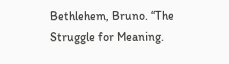Bethlehem, Bruno. “The Struggle for Meaning.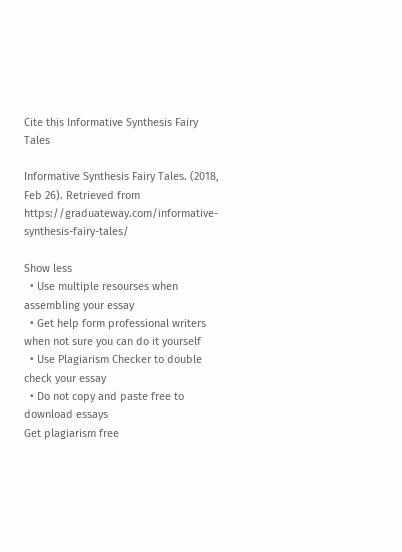Cite this Informative Synthesis Fairy Tales

Informative Synthesis Fairy Tales. (2018, Feb 26). Retrieved from https://graduateway.com/informative-synthesis-fairy-tales/

Show less
  • Use multiple resourses when assembling your essay
  • Get help form professional writers when not sure you can do it yourself
  • Use Plagiarism Checker to double check your essay
  • Do not copy and paste free to download essays
Get plagiarism free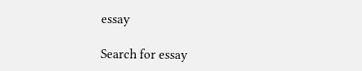essay

Search for essay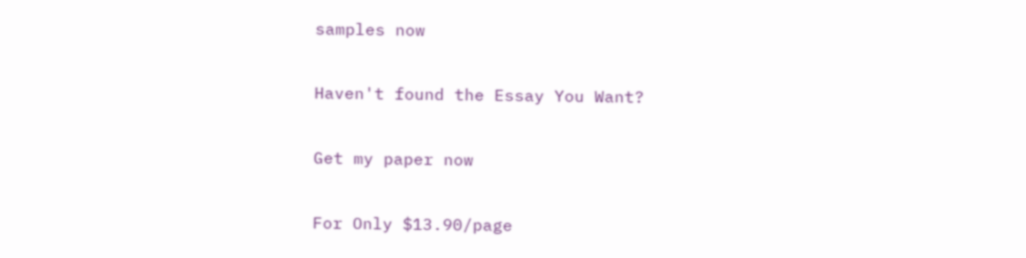samples now

Haven't found the Essay You Want?

Get my paper now

For Only $13.90/page